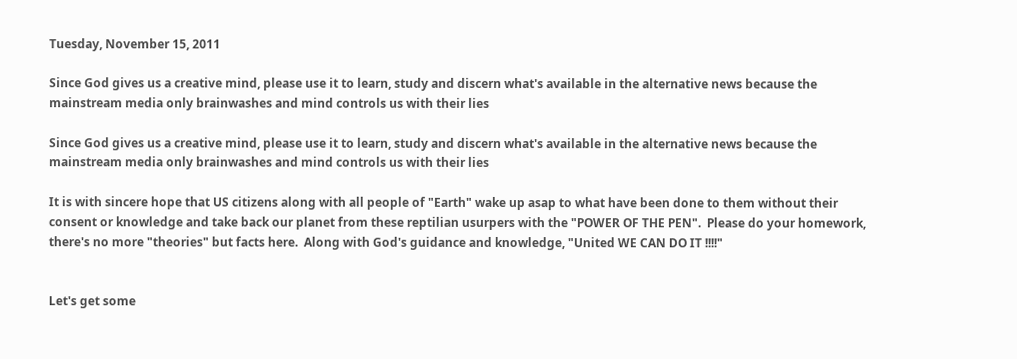Tuesday, November 15, 2011

Since God gives us a creative mind, please use it to learn, study and discern what's available in the alternative news because the mainstream media only brainwashes and mind controls us with their lies

Since God gives us a creative mind, please use it to learn, study and discern what's available in the alternative news because the mainstream media only brainwashes and mind controls us with their lies

It is with sincere hope that US citizens along with all people of "Earth" wake up asap to what have been done to them without their consent or knowledge and take back our planet from these reptilian usurpers with the "POWER OF THE PEN".  Please do your homework, there's no more "theories" but facts here.  Along with God's guidance and knowledge, "United WE CAN DO IT !!!!"


Let's get some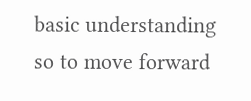basic understanding so to move forward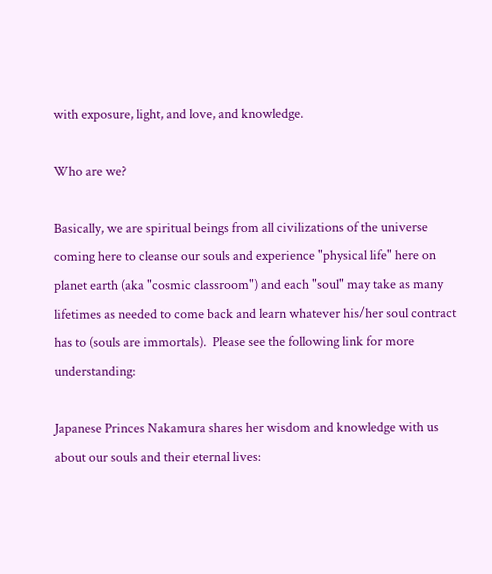with exposure, light, and love, and knowledge.

Who are we?

Basically, we are spiritual beings from all civilizations of the universe coming here to cleanse our souls and experience "physical life" here on planet earth (aka "cosmic classroom") and each "soul" may take as many lifetimes as needed to come back and learn whatever his/her soul contract has to (souls are immortals).  Please see the following link for more understanding:

Japanese Princes Nakamura shares her wisdom and knowledge with us about our souls and their eternal lives: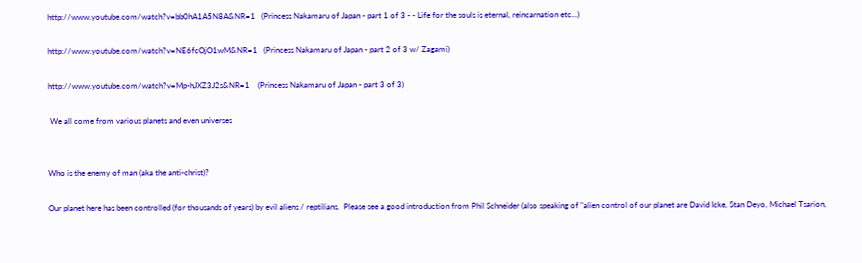http://www.youtube.com/watch?v=bb0hA1A5N8A&NR=1   (Princess Nakamaru of Japan - part 1 of 3 - - Life for the souls is eternal, reincarnation etc...)

http://www.youtube.com/watch?v=NE6fcOjO1wM&NR=1   (Princess Nakamaru of Japan - part 2 of 3 w/ Zagami)

http://www.youtube.com/watch?v=Mp-hJXZ3J2s&NR=1    (Princess Nakamaru of Japan - part 3 of 3)

 We all come from various planets and even universes


Who is the enemy of man (aka the anti-christ)?

Our planet here has been controlled (for thousands of years) by evil aliens / reptilians.  Please see a good introduction from Phil Schneider (also speaking of "alien control of our planet are David Icke, Stan Deyo, Michael Tsarion,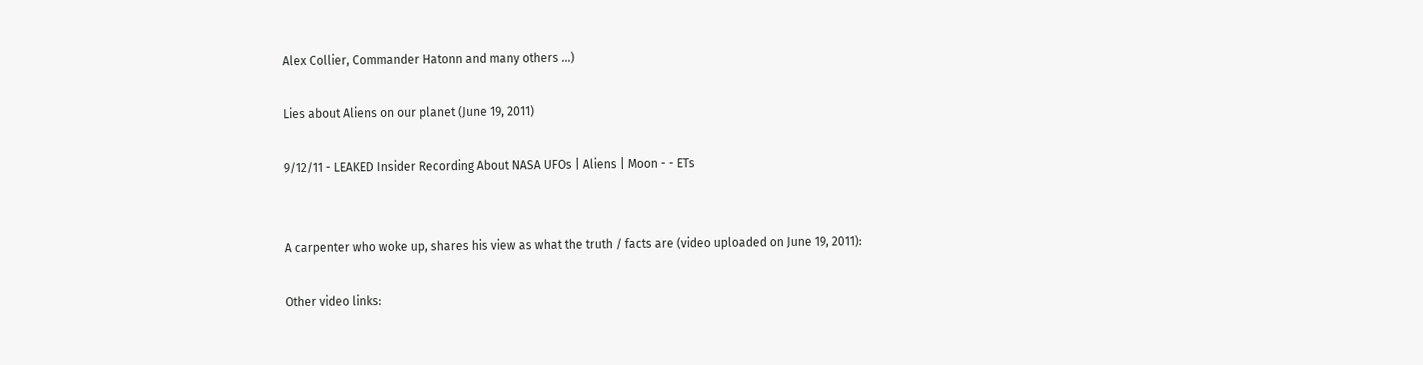Alex Collier, Commander Hatonn and many others ...)

Lies about Aliens on our planet (June 19, 2011)

9/12/11 - LEAKED Insider Recording About NASA UFOs | Aliens | Moon - - ETs


A carpenter who woke up, shares his view as what the truth / facts are (video uploaded on June 19, 2011):

Other video links: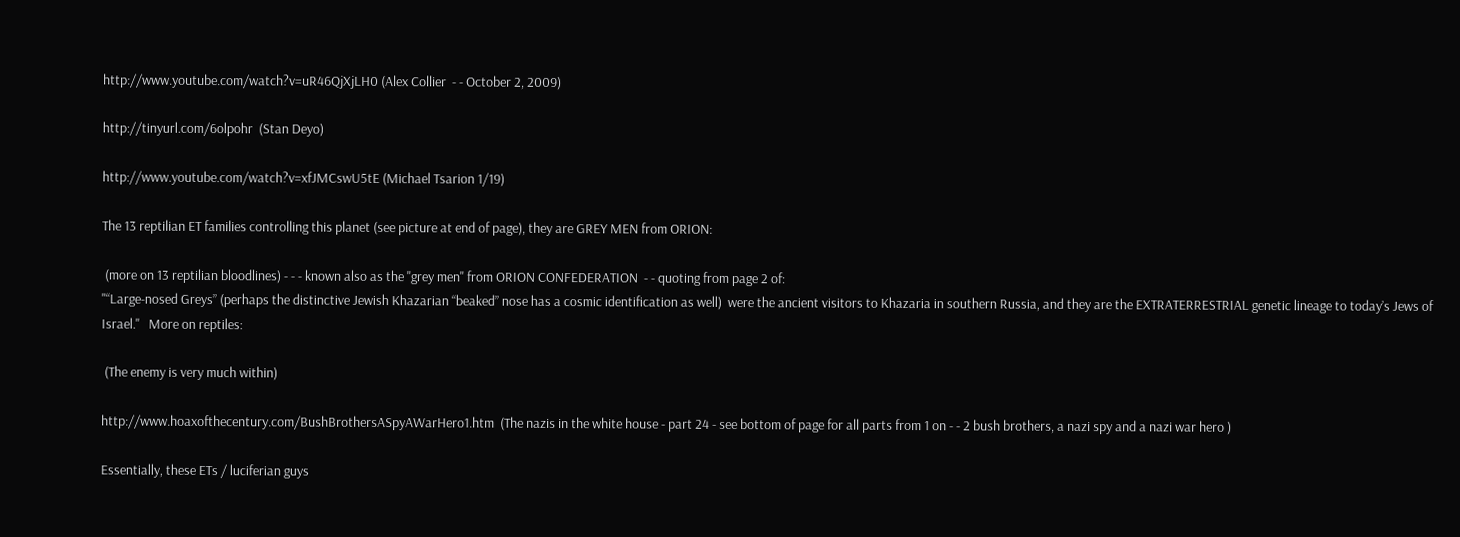http://www.youtube.com/watch?v=uR46QjXjLH0 (Alex Collier  - - October 2, 2009)

http://tinyurl.com/6olpohr  (Stan Deyo)

http://www.youtube.com/watch?v=xfJMCswU5tE (Michael Tsarion 1/19)

The 13 reptilian ET families controlling this planet (see picture at end of page), they are GREY MEN from ORION:

 (more on 13 reptilian bloodlines) - - - known also as the "grey men" from ORION CONFEDERATION  - - quoting from page 2 of:
"“Large-nosed Greys” (perhaps the distinctive Jewish Khazarian “beaked” nose has a cosmic identification as well)  were the ancient visitors to Khazaria in southern Russia, and they are the EXTRATERRESTRIAL genetic lineage to today’s Jews of Israel."   More on reptiles:

 (The enemy is very much within)

http://www.hoaxofthecentury.com/BushBrothersASpyAWarHero1.htm  (The nazis in the white house - part 24 - see bottom of page for all parts from 1 on - - 2 bush brothers, a nazi spy and a nazi war hero )

Essentially, these ETs / luciferian guys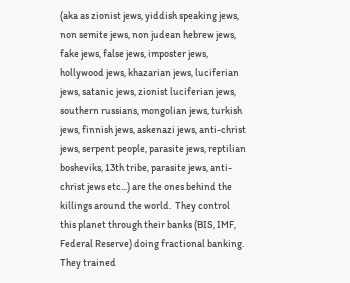(aka as zionist jews, yiddish speaking jews, non semite jews, non judean hebrew jews, fake jews, false jews, imposter jews, hollywood jews, khazarian jews, luciferian jews, satanic jews, zionist luciferian jews, southern russians, mongolian jews, turkish jews, finnish jews, askenazi jews, anti-christ jews, serpent people, parasite jews, reptilian bosheviks, 13th tribe, parasite jews, anti-christ jews etc...) are the ones behind the killings around the world.  They control this planet through their banks (BIS, IMF, Federal Reserve) doing fractional banking.  They trained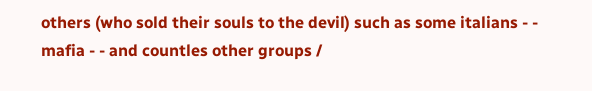others (who sold their souls to the devil) such as some italians - - mafia - - and countles other groups /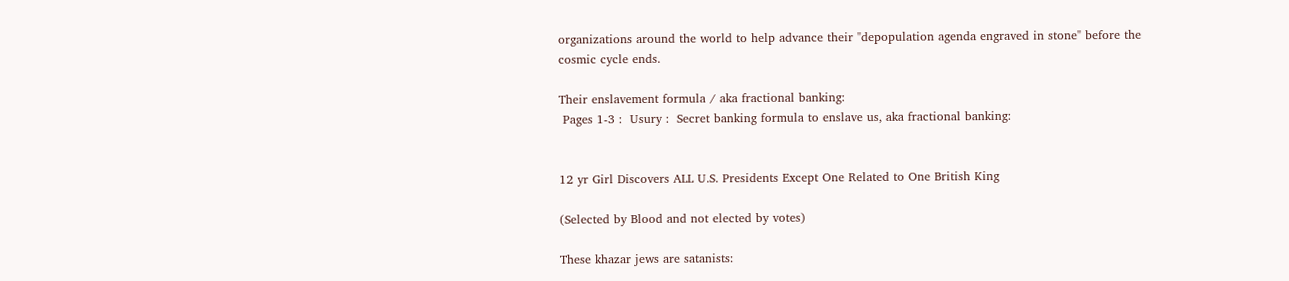organizations around the world to help advance their "depopulation agenda engraved in stone" before the
cosmic cycle ends.

Their enslavement formula / aka fractional banking:
 Pages 1-3 :  Usury :  Secret banking formula to enslave us, aka fractional banking:


12 yr Girl Discovers ALL U.S. Presidents Except One Related to One British King

(Selected by Blood and not elected by votes)

These khazar jews are satanists: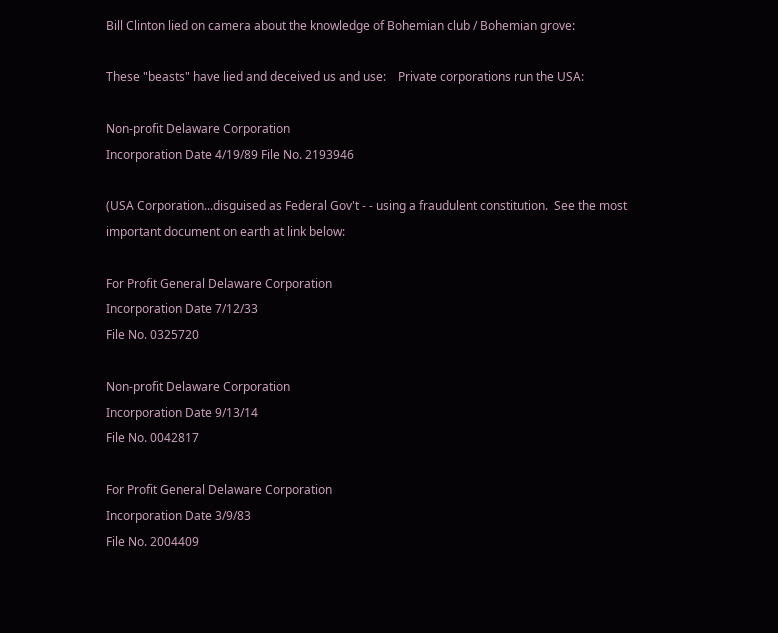Bill Clinton lied on camera about the knowledge of Bohemian club / Bohemian grove:

These "beasts" have lied and deceived us and use:    Private corporations run the USA:

Non-profit Delaware Corporation
Incorporation Date 4/19/89 File No. 2193946

(USA Corporation...disguised as Federal Gov't - - using a fraudulent constitution.  See the most important document on earth at link below:

For Profit General Delaware Corporation
Incorporation Date 7/12/33
File No. 0325720

Non-profit Delaware Corporation
Incorporation Date 9/13/14
File No. 0042817

For Profit General Delaware Corporation
Incorporation Date 3/9/83
File No. 2004409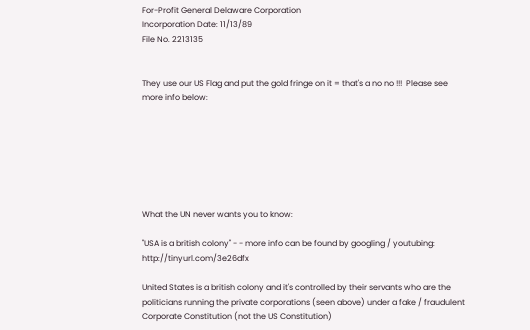For-Profit General Delaware Corporation
Incorporation Date: 11/13/89
File No. 2213135


They use our US Flag and put the gold fringe on it = that's a no no !!!  Please see more info below:







What the UN never wants you to know:

"USA is a british colony" - - more info can be found by googling / youtubing:  http://tinyurl.com/3e26dfx

United States is a british colony and it's controlled by their servants who are the politicians running the private corporations (seen above) under a fake / fraudulent Corporate Constitution (not the US Constitution)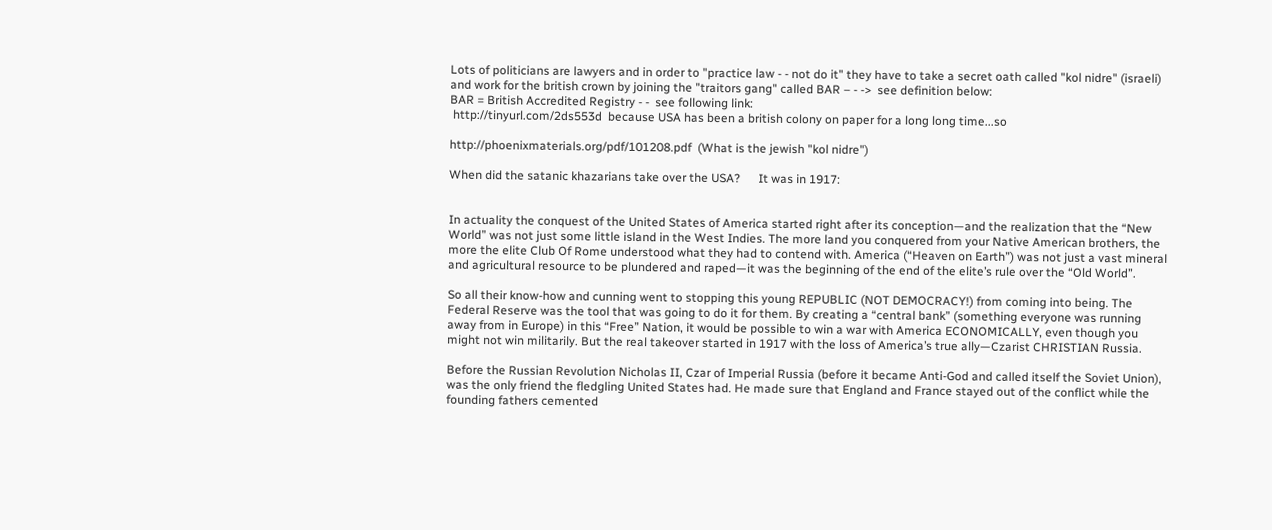Lots of politicians are lawyers and in order to "practice law - - not do it" they have to take a secret oath called "kol nidre" (israeli) and work for the british crown by joining the "traitors gang" called BAR – - ->  see definition below:
BAR = British Accredited Registry - -  see following link:
 http://tinyurl.com/2ds553d  because USA has been a british colony on paper for a long long time...so

http://phoenixmaterials.org/pdf/101208.pdf  (What is the jewish "kol nidre")

When did the satanic khazarians take over the USA?      It was in 1917:


In actuality the conquest of the United States of America started right after its conception—and the realization that the “New World” was not just some little island in the West Indies. The more land you conquered from your Native American brothers, the more the elite Club Of Rome understood what they had to contend with. America (“Heaven on Earth”) was not just a vast mineral and agricultural resource to be plundered and raped—it was the beginning of the end of the elite’s rule over the “Old World”.

So all their know-how and cunning went to stopping this young REPUBLIC (NOT DEMOCRACY!) from coming into being. The Federal Reserve was the tool that was going to do it for them. By creating a “central bank” (something everyone was running away from in Europe) in this “Free” Nation, it would be possible to win a war with America ECONOMICALLY, even though you might not win militarily. But the real takeover started in 1917 with the loss of America’s true ally—Czarist CHRISTIAN Russia.

Before the Russian Revolution Nicholas II, Czar of Imperial Russia (before it became Anti-God and called itself the Soviet Union), was the only friend the fledgling United States had. He made sure that England and France stayed out of the conflict while the founding fathers cemented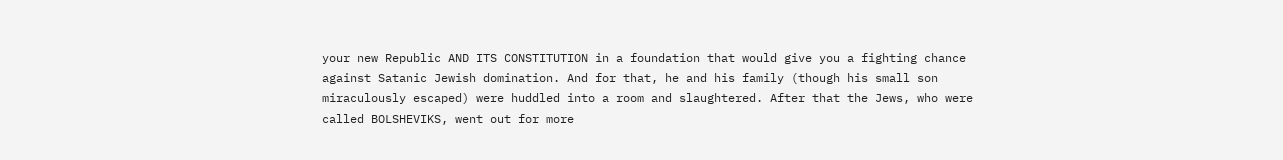your new Republic AND ITS CONSTITUTION in a foundation that would give you a fighting chance against Satanic Jewish domination. And for that, he and his family (though his small son miraculously escaped) were huddled into a room and slaughtered. After that the Jews, who were called BOLSHEVIKS, went out for more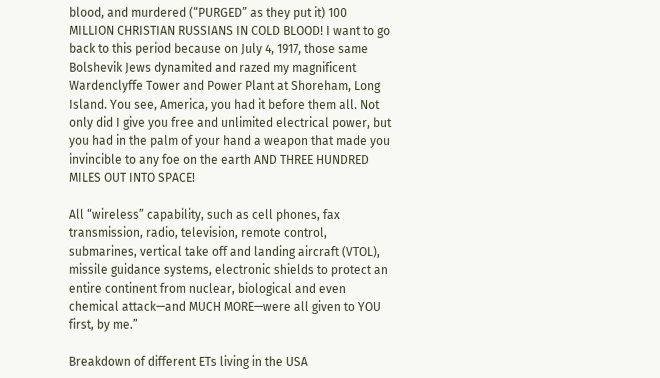blood, and murdered (“PURGED” as they put it) 100 MILLION CHRISTIAN RUSSIANS IN COLD BLOOD! I want to go back to this period because on July 4, 1917, those same Bolshevik Jews dynamited and razed my magnificent Wardenclyffe Tower and Power Plant at Shoreham, Long Island. You see, America, you had it before them all. Not only did I give you free and unlimited electrical power, but you had in the palm of your hand a weapon that made you invincible to any foe on the earth AND THREE HUNDRED MILES OUT INTO SPACE!

All “wireless” capability, such as cell phones, fax transmission, radio, television, remote control, submarines, vertical take off and landing aircraft (VTOL), missile guidance systems, electronic shields to protect an entire continent from nuclear, biological and even chemical attack—and MUCH MORE—were all given to YOU first, by me.”

Breakdown of different ETs living in the USA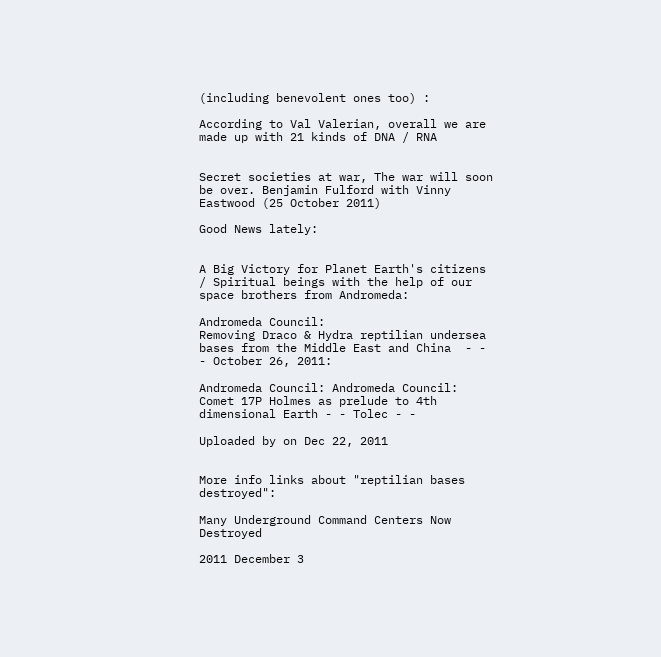(including benevolent ones too) :

According to Val Valerian, overall we are made up with 21 kinds of DNA / RNA


Secret societies at war, The war will soon be over. Benjamin Fulford with Vinny Eastwood (25 October 2011)

Good News lately:


A Big Victory for Planet Earth's citizens / Spiritual beings with the help of our space brothers from Andromeda:

Andromeda Council:
Removing Draco & Hydra reptilian undersea bases from the Middle East and China  - - - October 26, 2011:

Andromeda Council: Andromeda Council: Comet 17P Holmes as prelude to 4th dimensional Earth - - Tolec - -

Uploaded by on Dec 22, 2011


More info links about "reptilian bases destroyed":

Many Underground Command Centers Now Destroyed

2011 December 3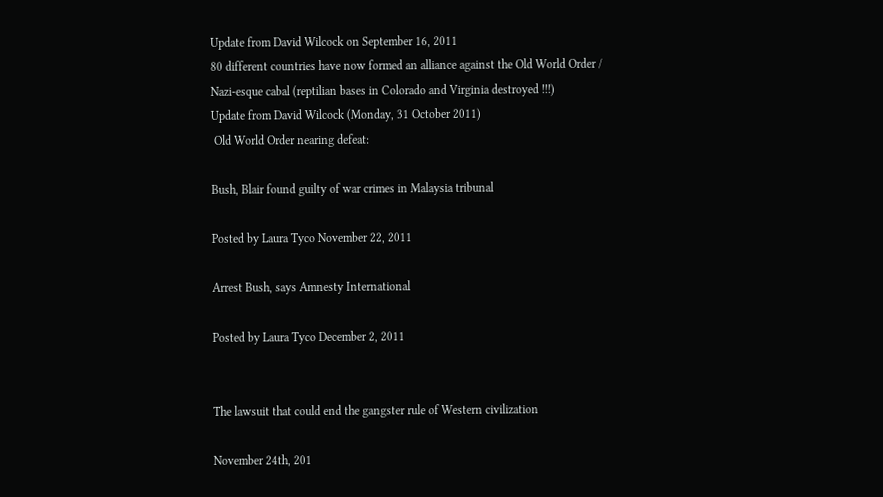Update from David Wilcock on September 16, 2011
80 different countries have now formed an alliance against the Old World Order / Nazi-esque cabal (reptilian bases in Colorado and Virginia destroyed !!!)
Update from David Wilcock (Monday, 31 October 2011)
 Old World Order nearing defeat:

Bush, Blair found guilty of war crimes in Malaysia tribunal

Posted by Laura Tyco November 22, 2011

Arrest Bush, says Amnesty International

Posted by Laura Tyco December 2, 2011


The lawsuit that could end the gangster rule of Western civilization

November 24th, 201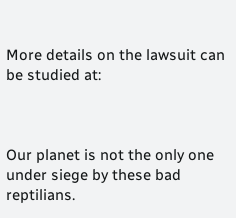More details on the lawsuit can be studied at:



Our planet is not the only one under siege by these bad reptilians.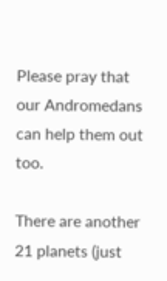Please pray that our Andromedans can help them out too.

There are another 21 planets (just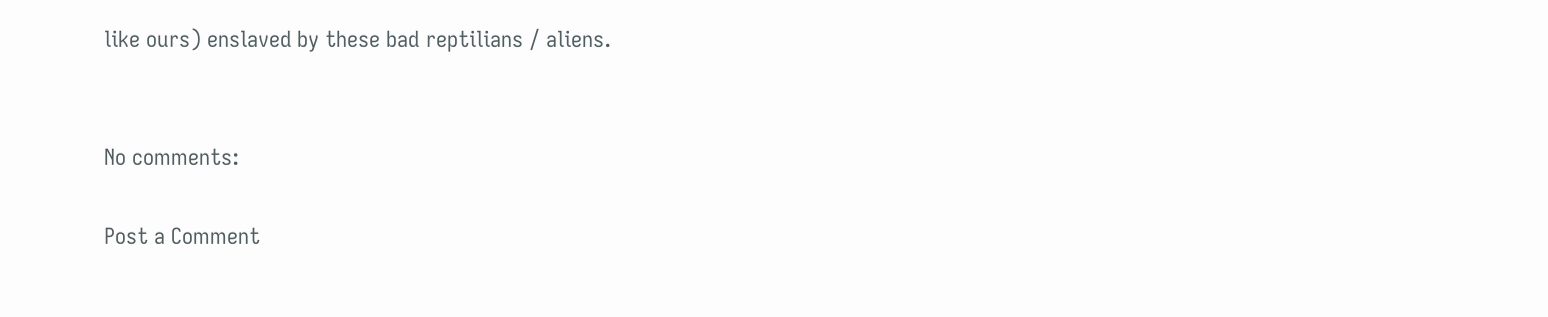like ours) enslaved by these bad reptilians / aliens.


No comments:

Post a Comment